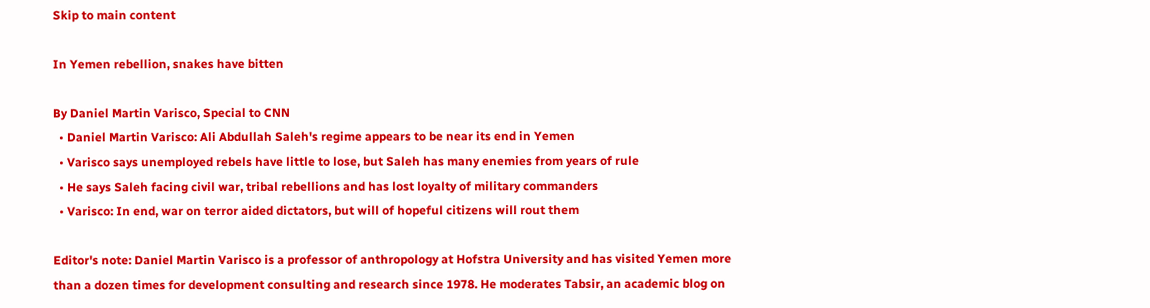Skip to main content

In Yemen rebellion, snakes have bitten

By Daniel Martin Varisco, Special to CNN
  • Daniel Martin Varisco: Ali Abdullah Saleh's regime appears to be near its end in Yemen
  • Varisco says unemployed rebels have little to lose, but Saleh has many enemies from years of rule
  • He says Saleh facing civil war, tribal rebellions and has lost loyalty of military commanders
  • Varisco: In end, war on terror aided dictators, but will of hopeful citizens will rout them

Editor's note: Daniel Martin Varisco is a professor of anthropology at Hofstra University and has visited Yemen more than a dozen times for development consulting and research since 1978. He moderates Tabsir, an academic blog on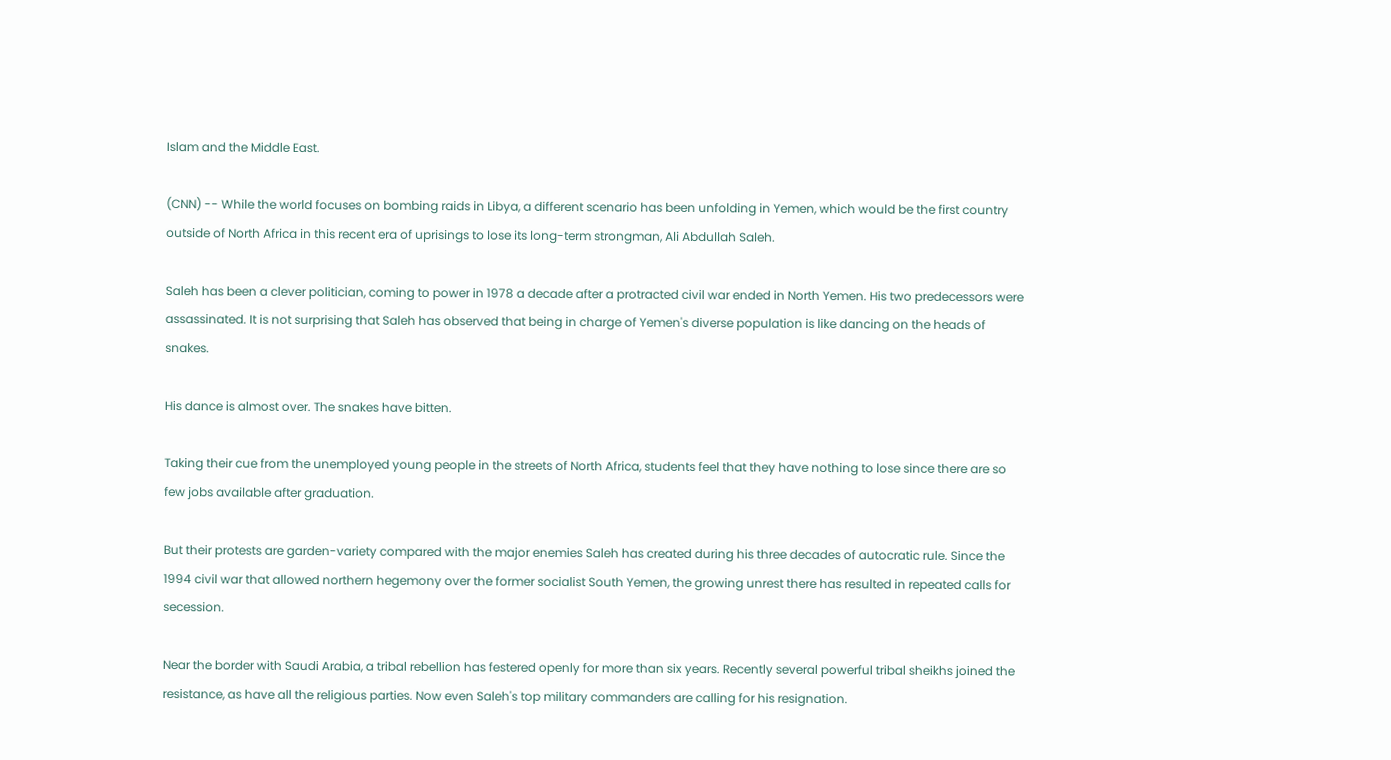Islam and the Middle East.

(CNN) -- While the world focuses on bombing raids in Libya, a different scenario has been unfolding in Yemen, which would be the first country outside of North Africa in this recent era of uprisings to lose its long-term strongman, Ali Abdullah Saleh.

Saleh has been a clever politician, coming to power in 1978 a decade after a protracted civil war ended in North Yemen. His two predecessors were assassinated. It is not surprising that Saleh has observed that being in charge of Yemen's diverse population is like dancing on the heads of snakes.

His dance is almost over. The snakes have bitten.

Taking their cue from the unemployed young people in the streets of North Africa, students feel that they have nothing to lose since there are so few jobs available after graduation.

But their protests are garden-variety compared with the major enemies Saleh has created during his three decades of autocratic rule. Since the 1994 civil war that allowed northern hegemony over the former socialist South Yemen, the growing unrest there has resulted in repeated calls for secession.

Near the border with Saudi Arabia, a tribal rebellion has festered openly for more than six years. Recently several powerful tribal sheikhs joined the resistance, as have all the religious parties. Now even Saleh's top military commanders are calling for his resignation.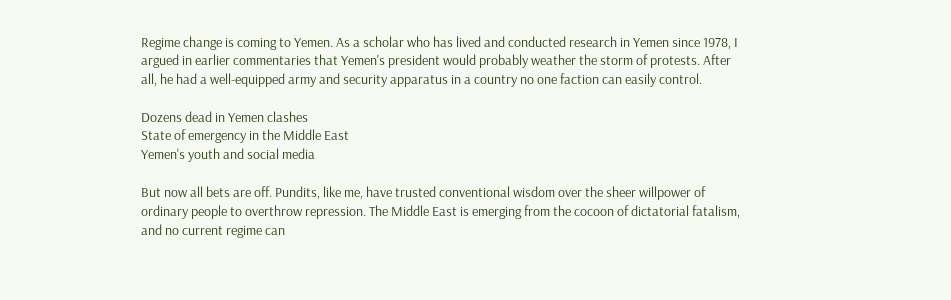Regime change is coming to Yemen. As a scholar who has lived and conducted research in Yemen since 1978, I argued in earlier commentaries that Yemen's president would probably weather the storm of protests. After all, he had a well-equipped army and security apparatus in a country no one faction can easily control.

Dozens dead in Yemen clashes
State of emergency in the Middle East
Yemen's youth and social media

But now all bets are off. Pundits, like me, have trusted conventional wisdom over the sheer willpower of ordinary people to overthrow repression. The Middle East is emerging from the cocoon of dictatorial fatalism, and no current regime can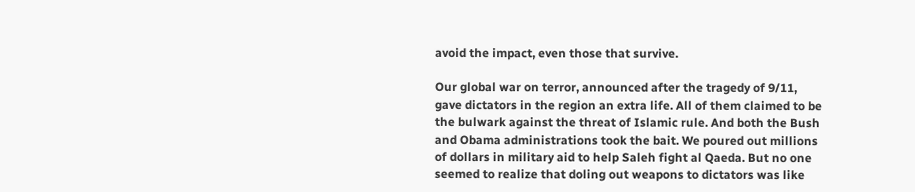avoid the impact, even those that survive.

Our global war on terror, announced after the tragedy of 9/11, gave dictators in the region an extra life. All of them claimed to be the bulwark against the threat of Islamic rule. And both the Bush and Obama administrations took the bait. We poured out millions of dollars in military aid to help Saleh fight al Qaeda. But no one seemed to realize that doling out weapons to dictators was like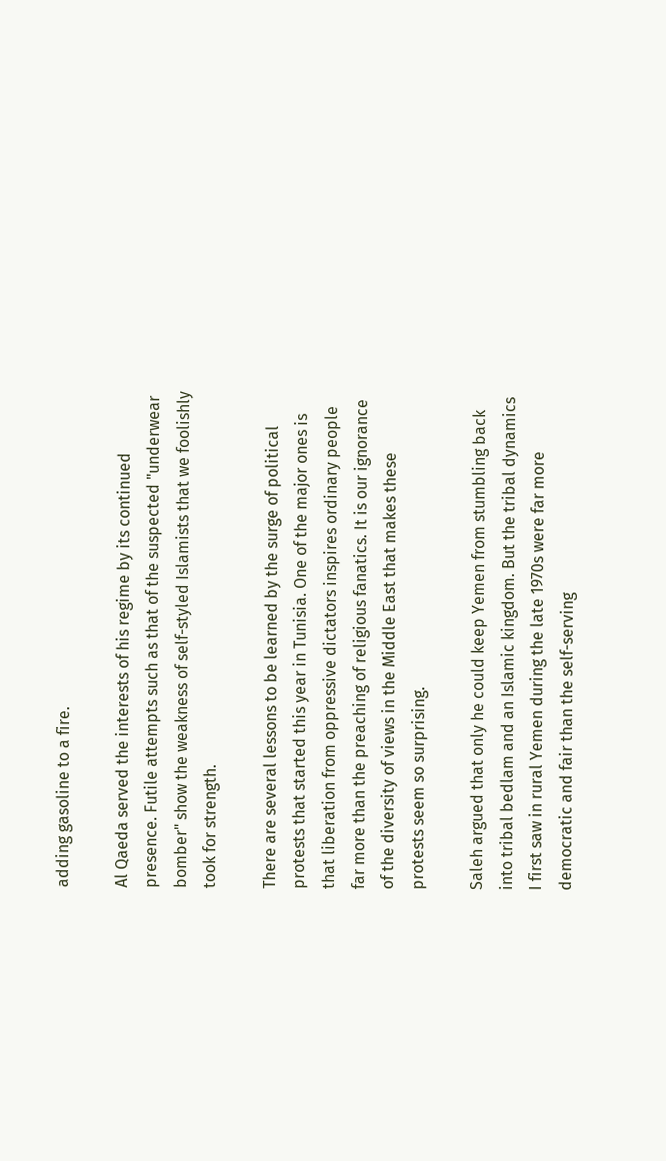adding gasoline to a fire.

Al Qaeda served the interests of his regime by its continued presence. Futile attempts such as that of the suspected "underwear bomber" show the weakness of self-styled Islamists that we foolishly took for strength.

There are several lessons to be learned by the surge of political protests that started this year in Tunisia. One of the major ones is that liberation from oppressive dictators inspires ordinary people far more than the preaching of religious fanatics. It is our ignorance of the diversity of views in the Middle East that makes these protests seem so surprising.

Saleh argued that only he could keep Yemen from stumbling back into tribal bedlam and an Islamic kingdom. But the tribal dynamics I first saw in rural Yemen during the late 1970s were far more democratic and fair than the self-serving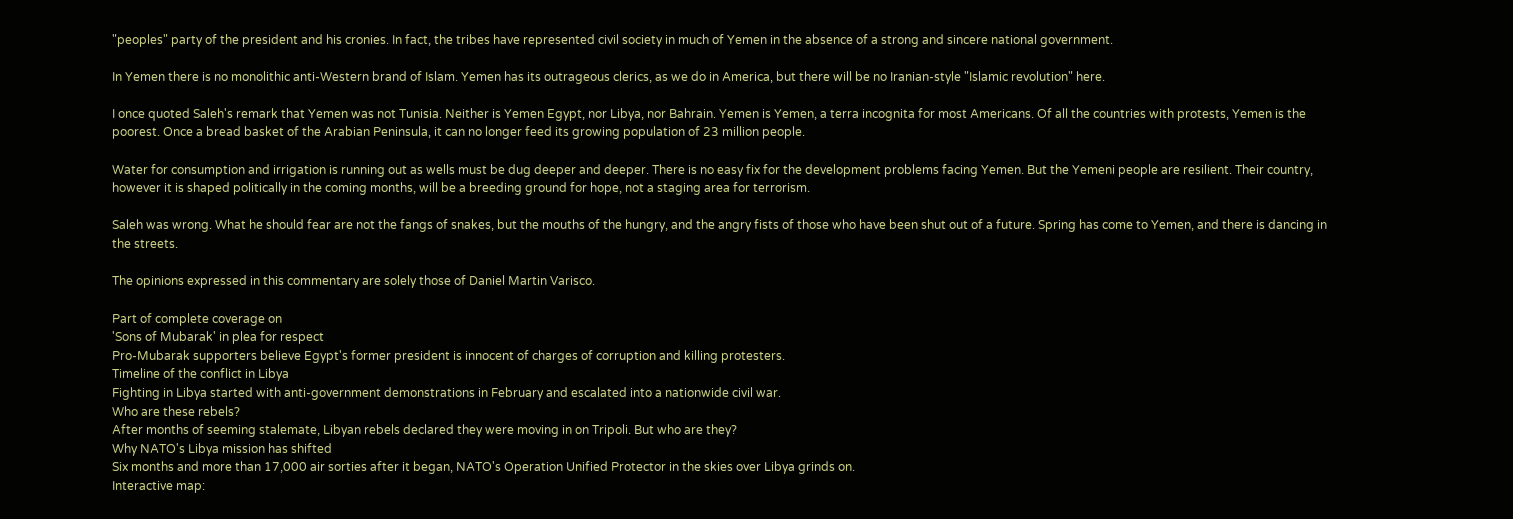"peoples" party of the president and his cronies. In fact, the tribes have represented civil society in much of Yemen in the absence of a strong and sincere national government.

In Yemen there is no monolithic anti-Western brand of Islam. Yemen has its outrageous clerics, as we do in America, but there will be no Iranian-style "Islamic revolution" here.

I once quoted Saleh's remark that Yemen was not Tunisia. Neither is Yemen Egypt, nor Libya, nor Bahrain. Yemen is Yemen, a terra incognita for most Americans. Of all the countries with protests, Yemen is the poorest. Once a bread basket of the Arabian Peninsula, it can no longer feed its growing population of 23 million people.

Water for consumption and irrigation is running out as wells must be dug deeper and deeper. There is no easy fix for the development problems facing Yemen. But the Yemeni people are resilient. Their country, however it is shaped politically in the coming months, will be a breeding ground for hope, not a staging area for terrorism.

Saleh was wrong. What he should fear are not the fangs of snakes, but the mouths of the hungry, and the angry fists of those who have been shut out of a future. Spring has come to Yemen, and there is dancing in the streets.

The opinions expressed in this commentary are solely those of Daniel Martin Varisco.

Part of complete coverage on
'Sons of Mubarak' in plea for respect
Pro-Mubarak supporters believe Egypt's former president is innocent of charges of corruption and killing protesters.
Timeline of the conflict in Libya
Fighting in Libya started with anti-government demonstrations in February and escalated into a nationwide civil war.
Who are these rebels?
After months of seeming stalemate, Libyan rebels declared they were moving in on Tripoli. But who are they?
Why NATO's Libya mission has shifted
Six months and more than 17,000 air sorties after it began, NATO's Operation Unified Protector in the skies over Libya grinds on.
Interactive map: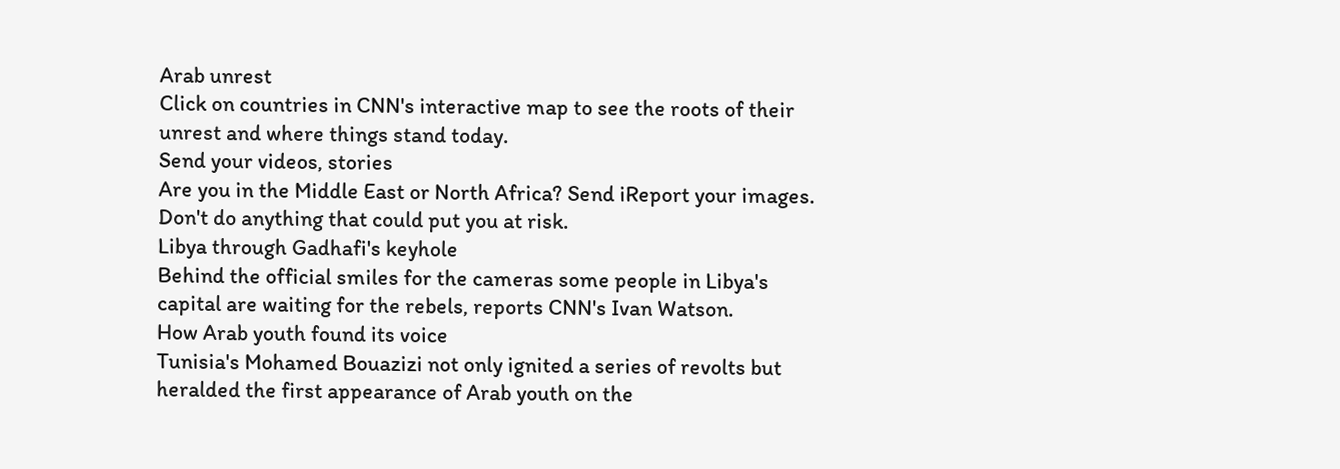Arab unrest
Click on countries in CNN's interactive map to see the roots of their unrest and where things stand today.
Send your videos, stories
Are you in the Middle East or North Africa? Send iReport your images. Don't do anything that could put you at risk.
Libya through Gadhafi's keyhole
Behind the official smiles for the cameras some people in Libya's capital are waiting for the rebels, reports CNN's Ivan Watson.
How Arab youth found its voice
Tunisia's Mohamed Bouazizi not only ignited a series of revolts but heralded the first appearance of Arab youth on the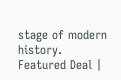stage of modern history.
Featured Deal |